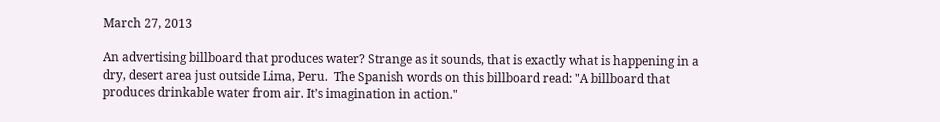March 27, 2013

An advertising billboard that produces water? Strange as it sounds, that is exactly what is happening in a dry, desert area just outside Lima, Peru.  The Spanish words on this billboard read: "A billboard that produces drinkable water from air. It’s imagination in action."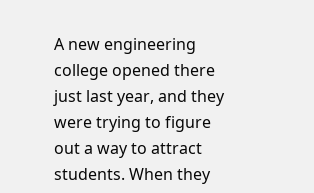A new engineering college opened there just last year, and they were trying to figure out a way to attract students. When they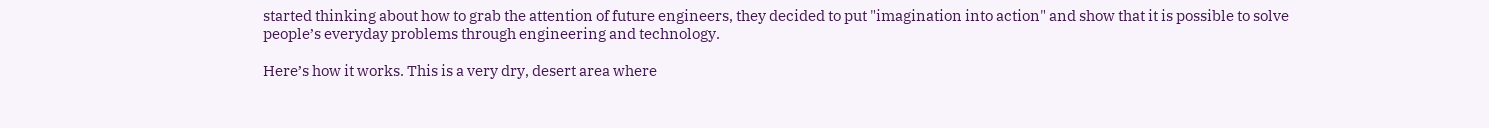started thinking about how to grab the attention of future engineers, they decided to put "imagination into action" and show that it is possible to solve people’s everyday problems through engineering and technology.

Here’s how it works. This is a very dry, desert area where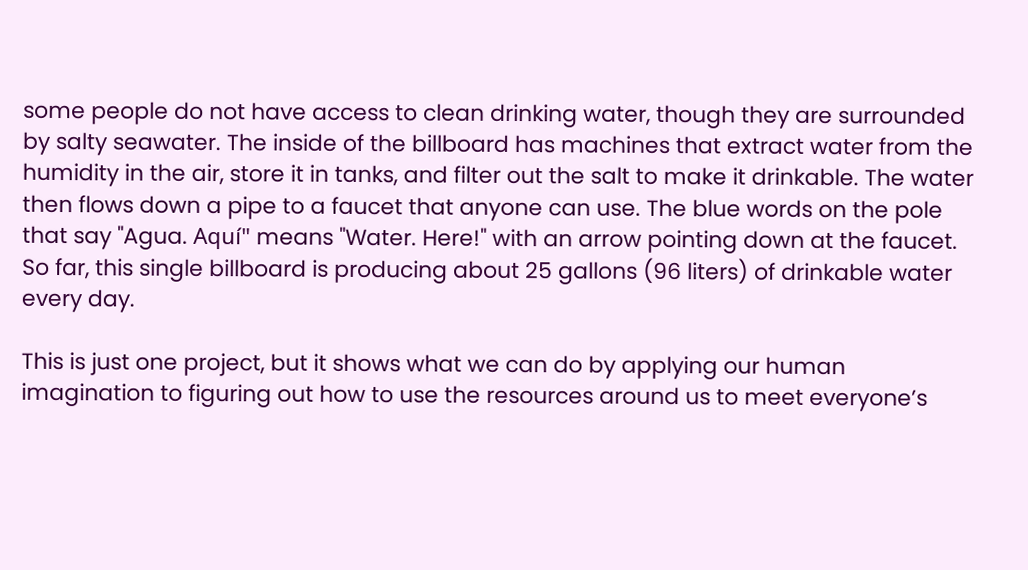some people do not have access to clean drinking water, though they are surrounded by salty seawater. The inside of the billboard has machines that extract water from the humidity in the air, store it in tanks, and filter out the salt to make it drinkable. The water then flows down a pipe to a faucet that anyone can use. The blue words on the pole that say "Agua. Aquí" means "Water. Here!" with an arrow pointing down at the faucet. So far, this single billboard is producing about 25 gallons (96 liters) of drinkable water every day.

This is just one project, but it shows what we can do by applying our human imagination to figuring out how to use the resources around us to meet everyone’s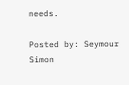needs.

Posted by: Seymour Simon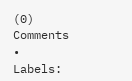(0) Comments  •   Labels: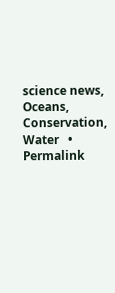science news, Oceans, Conservation, Water   •  Permalink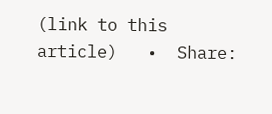(link to this article)   •  Share: